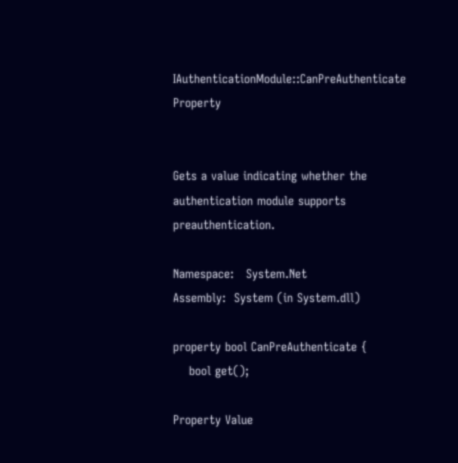IAuthenticationModule::CanPreAuthenticate Property


Gets a value indicating whether the authentication module supports preauthentication.

Namespace:   System.Net
Assembly:  System (in System.dll)

property bool CanPreAuthenticate {
    bool get();

Property Value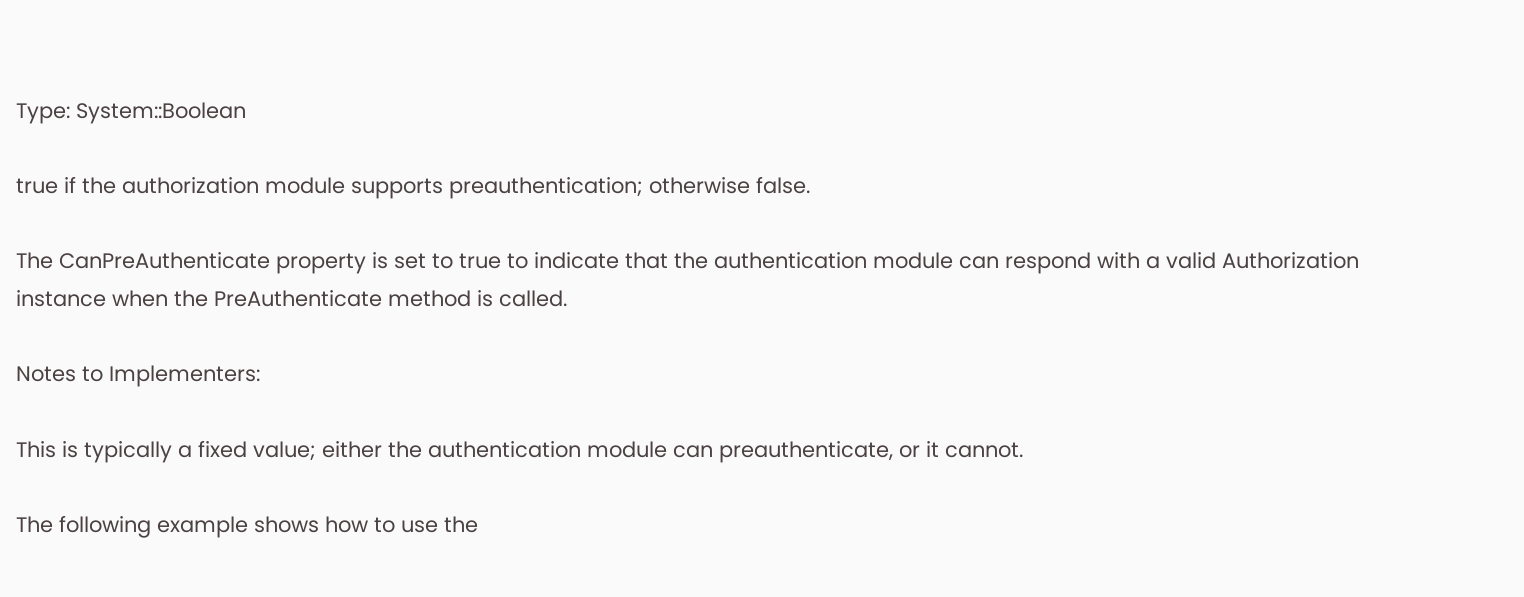Type: System::Boolean

true if the authorization module supports preauthentication; otherwise false.

The CanPreAuthenticate property is set to true to indicate that the authentication module can respond with a valid Authorization instance when the PreAuthenticate method is called.

Notes to Implementers:

This is typically a fixed value; either the authentication module can preauthenticate, or it cannot.

The following example shows how to use the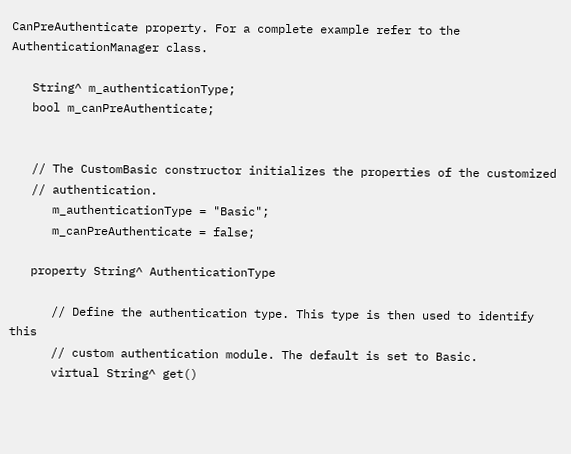CanPreAuthenticate property. For a complete example refer to the AuthenticationManager class.

   String^ m_authenticationType;
   bool m_canPreAuthenticate;


   // The CustomBasic constructor initializes the properties of the customized
   // authentication.
      m_authenticationType = "Basic";
      m_canPreAuthenticate = false;

   property String^ AuthenticationType

      // Define the authentication type. This type is then used to identify this
      // custom authentication module. The default is set to Basic.
      virtual String^ get()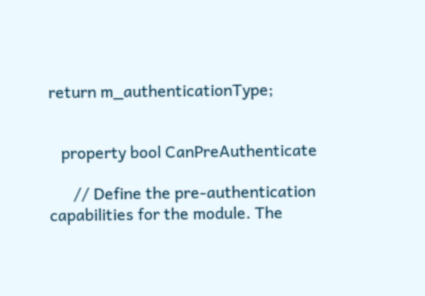return m_authenticationType;


   property bool CanPreAuthenticate

      // Define the pre-authentication capabilities for the module. The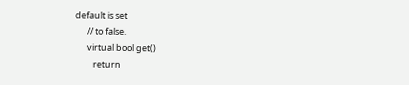default is set
      // to false.
      virtual bool get()
         return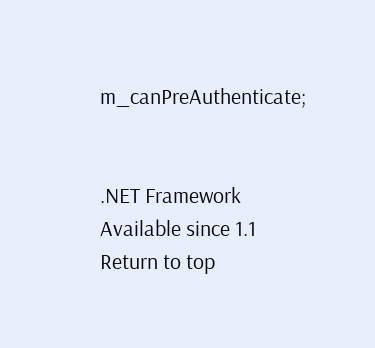m_canPreAuthenticate;


.NET Framework
Available since 1.1
Return to top